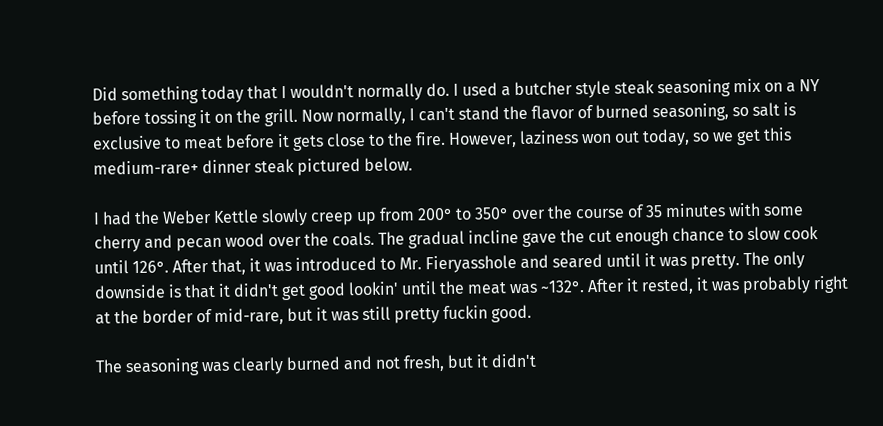Did something today that I wouldn't normally do. I used a butcher style steak seasoning mix on a NY before tossing it on the grill. Now normally, I can't stand the flavor of burned seasoning, so salt is exclusive to meat before it gets close to the fire. However, laziness won out today, so we get this medium-rare+ dinner steak pictured below.

I had the Weber Kettle slowly creep up from 200° to 350° over the course of 35 minutes with some cherry and pecan wood over the coals. The gradual incline gave the cut enough chance to slow cook until 126°. After that, it was introduced to Mr. Fieryasshole and seared until it was pretty. The only downside is that it didn't get good lookin' until the meat was ~132°. After it rested, it was probably right at the border of mid-rare, but it was still pretty fuckin good.

The seasoning was clearly burned and not fresh, but it didn't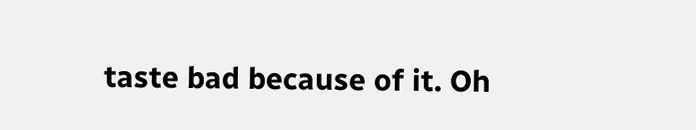taste bad because of it. Oh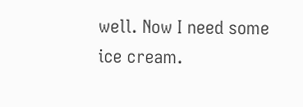well. Now I need some ice cream.